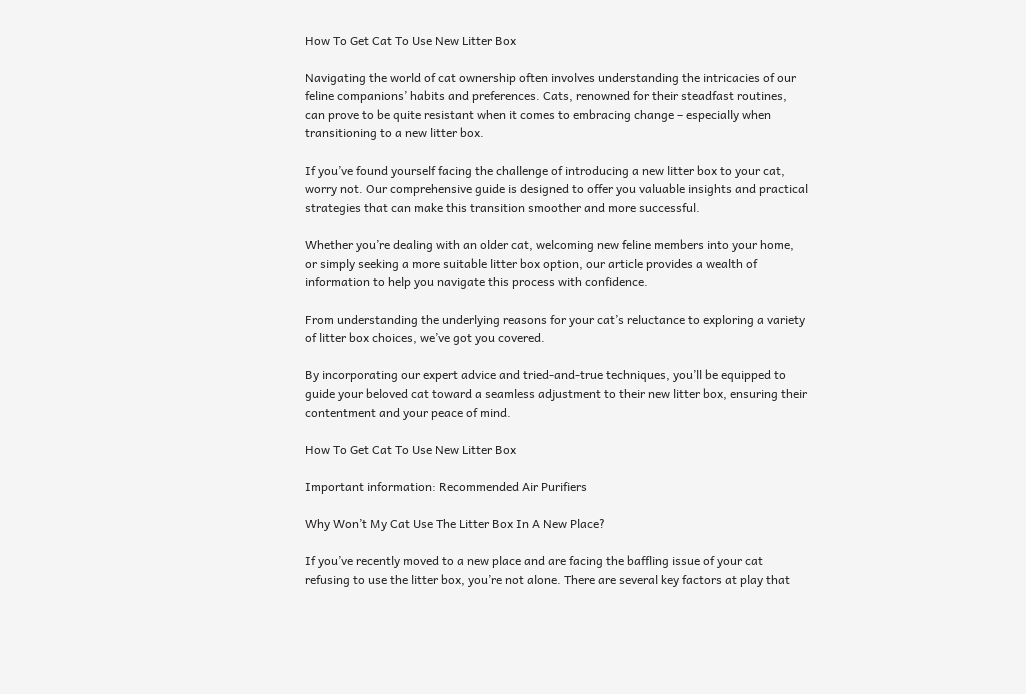How To Get Cat To Use New Litter Box

Navigating the world of cat ownership often involves understanding the intricacies of our feline companions’ habits and preferences. Cats, renowned for their steadfast routines, can prove to be quite resistant when it comes to embracing change – especially when transitioning to a new litter box.

If you’ve found yourself facing the challenge of introducing a new litter box to your cat, worry not. Our comprehensive guide is designed to offer you valuable insights and practical strategies that can make this transition smoother and more successful.

Whether you’re dealing with an older cat, welcoming new feline members into your home, or simply seeking a more suitable litter box option, our article provides a wealth of information to help you navigate this process with confidence.

From understanding the underlying reasons for your cat’s reluctance to exploring a variety of litter box choices, we’ve got you covered.

By incorporating our expert advice and tried-and-true techniques, you’ll be equipped to guide your beloved cat toward a seamless adjustment to their new litter box, ensuring their contentment and your peace of mind.

How To Get Cat To Use New Litter Box

Important information: Recommended Air Purifiers

Why Won’t My Cat Use The Litter Box In A New Place?

If you’ve recently moved to a new place and are facing the baffling issue of your cat refusing to use the litter box, you’re not alone. There are several key factors at play that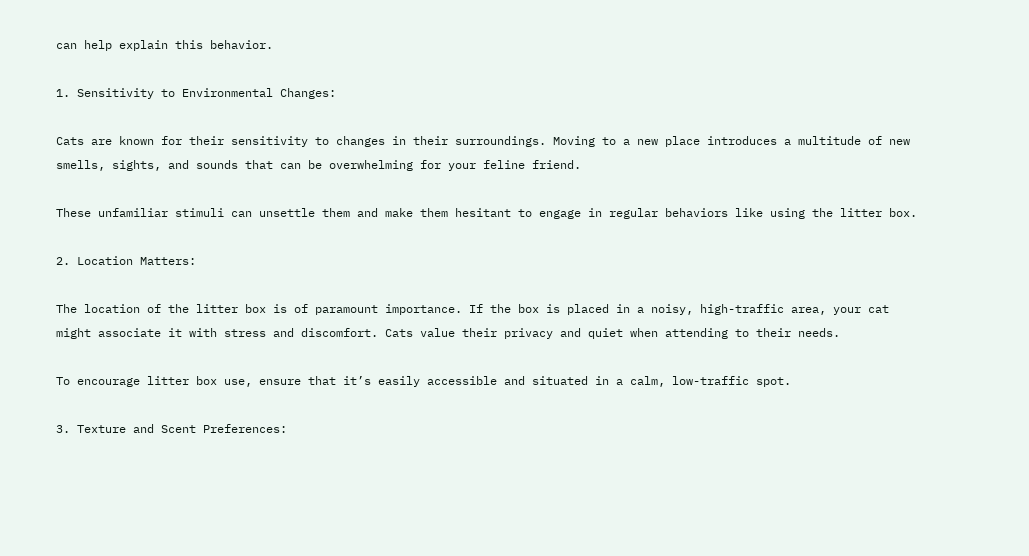can help explain this behavior.

1. Sensitivity to Environmental Changes:

Cats are known for their sensitivity to changes in their surroundings. Moving to a new place introduces a multitude of new smells, sights, and sounds that can be overwhelming for your feline friend.

These unfamiliar stimuli can unsettle them and make them hesitant to engage in regular behaviors like using the litter box.

2. Location Matters:

The location of the litter box is of paramount importance. If the box is placed in a noisy, high-traffic area, your cat might associate it with stress and discomfort. Cats value their privacy and quiet when attending to their needs.

To encourage litter box use, ensure that it’s easily accessible and situated in a calm, low-traffic spot.

3. Texture and Scent Preferences: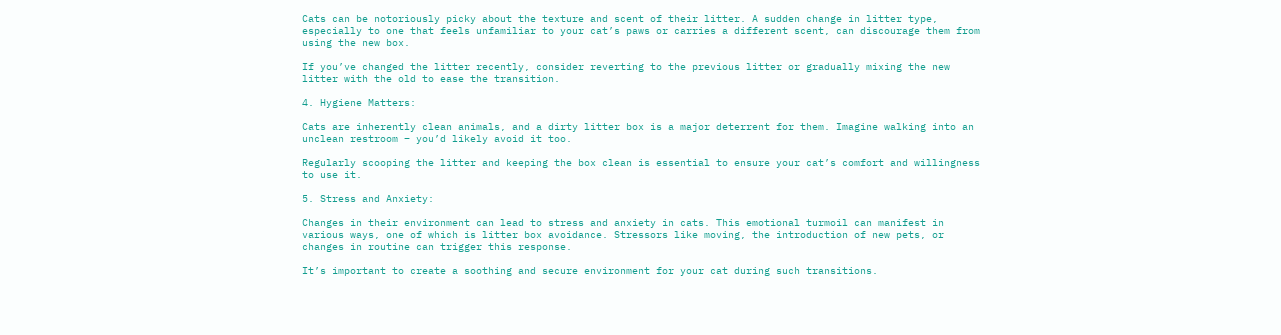Cats can be notoriously picky about the texture and scent of their litter. A sudden change in litter type, especially to one that feels unfamiliar to your cat’s paws or carries a different scent, can discourage them from using the new box.

If you’ve changed the litter recently, consider reverting to the previous litter or gradually mixing the new litter with the old to ease the transition.

4. Hygiene Matters:

Cats are inherently clean animals, and a dirty litter box is a major deterrent for them. Imagine walking into an unclean restroom – you’d likely avoid it too.

Regularly scooping the litter and keeping the box clean is essential to ensure your cat’s comfort and willingness to use it.

5. Stress and Anxiety:

Changes in their environment can lead to stress and anxiety in cats. This emotional turmoil can manifest in various ways, one of which is litter box avoidance. Stressors like moving, the introduction of new pets, or changes in routine can trigger this response.

It’s important to create a soothing and secure environment for your cat during such transitions.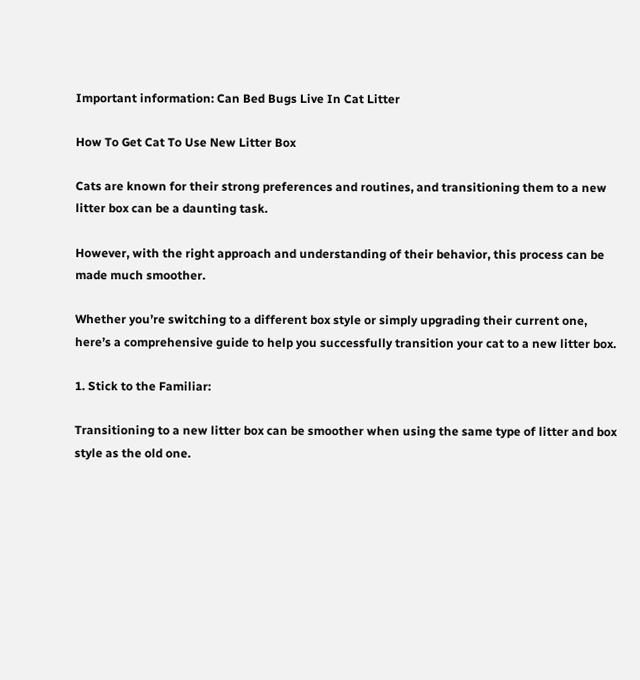Important information: Can Bed Bugs Live In Cat Litter

How To Get Cat To Use New Litter Box

Cats are known for their strong preferences and routines, and transitioning them to a new litter box can be a daunting task.

However, with the right approach and understanding of their behavior, this process can be made much smoother.

Whether you’re switching to a different box style or simply upgrading their current one, here’s a comprehensive guide to help you successfully transition your cat to a new litter box.

1. Stick to the Familiar:

Transitioning to a new litter box can be smoother when using the same type of litter and box style as the old one.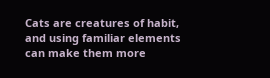Cats are creatures of habit, and using familiar elements can make them more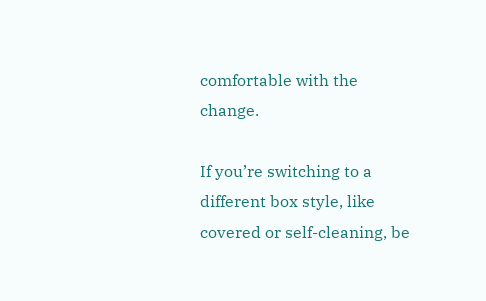comfortable with the change.

If you’re switching to a different box style, like covered or self-cleaning, be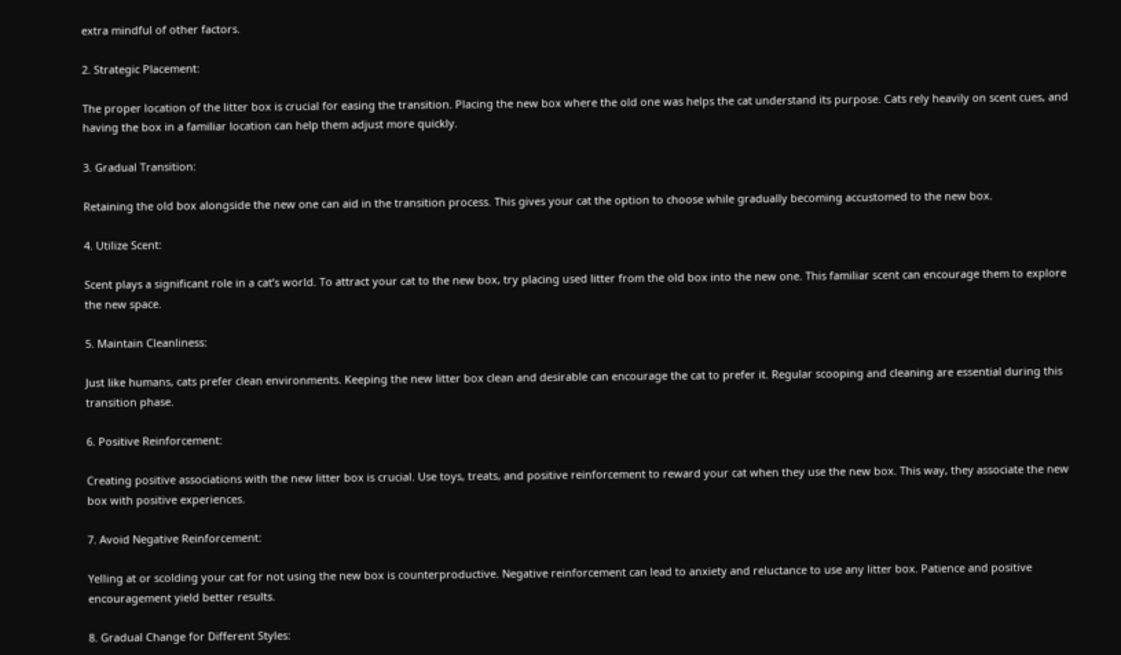extra mindful of other factors.

2. Strategic Placement:

The proper location of the litter box is crucial for easing the transition. Placing the new box where the old one was helps the cat understand its purpose. Cats rely heavily on scent cues, and having the box in a familiar location can help them adjust more quickly.

3. Gradual Transition:

Retaining the old box alongside the new one can aid in the transition process. This gives your cat the option to choose while gradually becoming accustomed to the new box.

4. Utilize Scent:

Scent plays a significant role in a cat’s world. To attract your cat to the new box, try placing used litter from the old box into the new one. This familiar scent can encourage them to explore the new space.

5. Maintain Cleanliness:

Just like humans, cats prefer clean environments. Keeping the new litter box clean and desirable can encourage the cat to prefer it. Regular scooping and cleaning are essential during this transition phase.

6. Positive Reinforcement:

Creating positive associations with the new litter box is crucial. Use toys, treats, and positive reinforcement to reward your cat when they use the new box. This way, they associate the new box with positive experiences.

7. Avoid Negative Reinforcement:

Yelling at or scolding your cat for not using the new box is counterproductive. Negative reinforcement can lead to anxiety and reluctance to use any litter box. Patience and positive encouragement yield better results.

8. Gradual Change for Different Styles: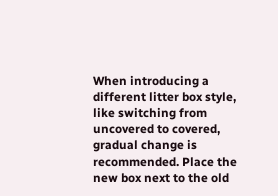When introducing a different litter box style, like switching from uncovered to covered, gradual change is recommended. Place the new box next to the old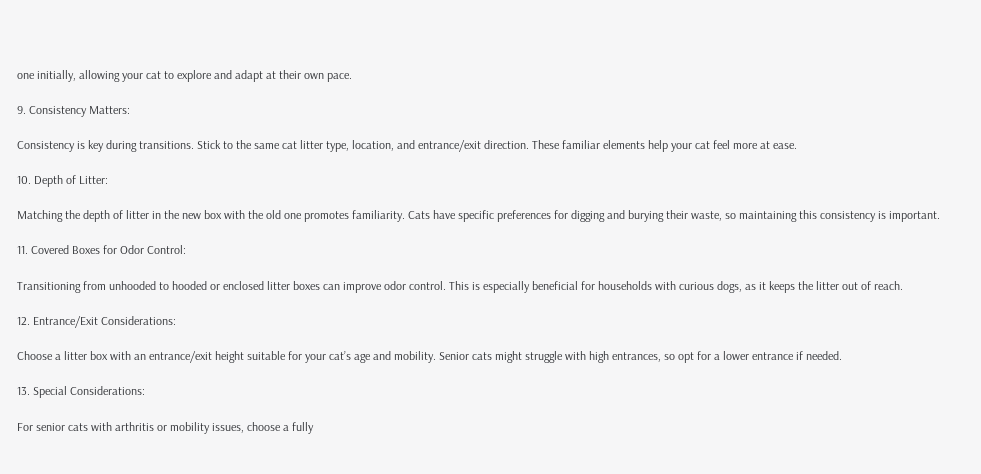one initially, allowing your cat to explore and adapt at their own pace.

9. Consistency Matters:

Consistency is key during transitions. Stick to the same cat litter type, location, and entrance/exit direction. These familiar elements help your cat feel more at ease.

10. Depth of Litter:

Matching the depth of litter in the new box with the old one promotes familiarity. Cats have specific preferences for digging and burying their waste, so maintaining this consistency is important.

11. Covered Boxes for Odor Control:

Transitioning from unhooded to hooded or enclosed litter boxes can improve odor control. This is especially beneficial for households with curious dogs, as it keeps the litter out of reach.

12. Entrance/Exit Considerations:

Choose a litter box with an entrance/exit height suitable for your cat’s age and mobility. Senior cats might struggle with high entrances, so opt for a lower entrance if needed.

13. Special Considerations:

For senior cats with arthritis or mobility issues, choose a fully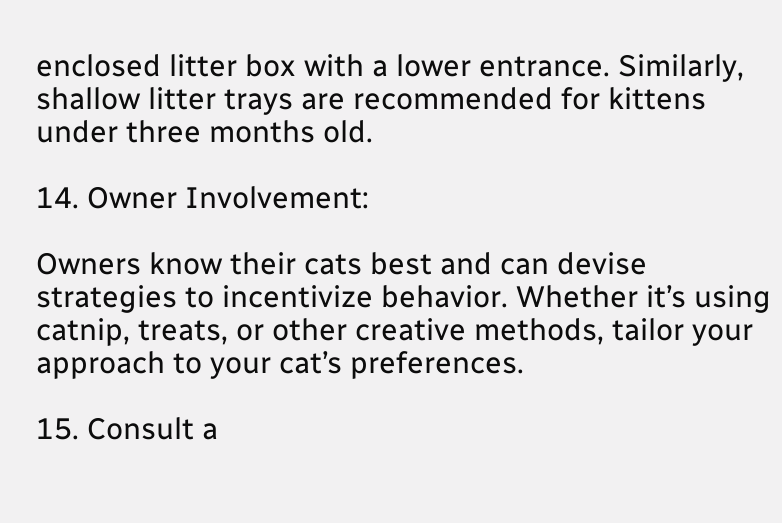enclosed litter box with a lower entrance. Similarly, shallow litter trays are recommended for kittens under three months old.

14. Owner Involvement:

Owners know their cats best and can devise strategies to incentivize behavior. Whether it’s using catnip, treats, or other creative methods, tailor your approach to your cat’s preferences.

15. Consult a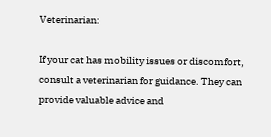Veterinarian:

If your cat has mobility issues or discomfort, consult a veterinarian for guidance. They can provide valuable advice and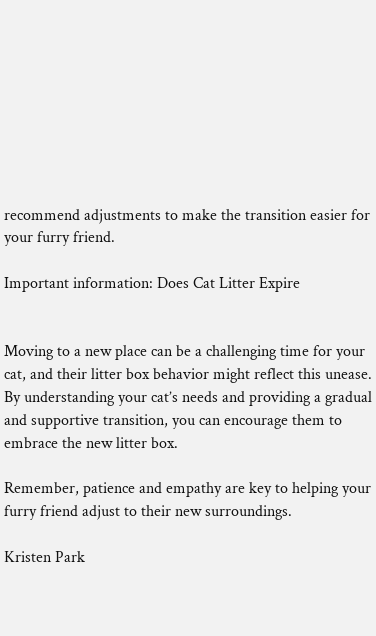recommend adjustments to make the transition easier for your furry friend.

Important information: Does Cat Litter Expire


Moving to a new place can be a challenging time for your cat, and their litter box behavior might reflect this unease. By understanding your cat’s needs and providing a gradual and supportive transition, you can encourage them to embrace the new litter box.

Remember, patience and empathy are key to helping your furry friend adjust to their new surroundings.

Kristen Park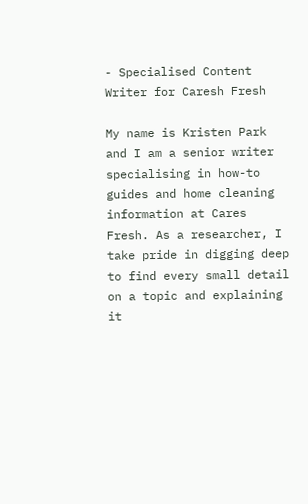- Specialised Content Writer for Caresh Fresh

My name is Kristen Park and I am a senior writer specialising in how-to guides and home cleaning information at Cares Fresh. As a researcher, I take pride in digging deep to find every small detail on a topic and explaining it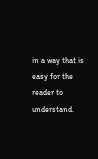in a way that is easy for the reader to understand.